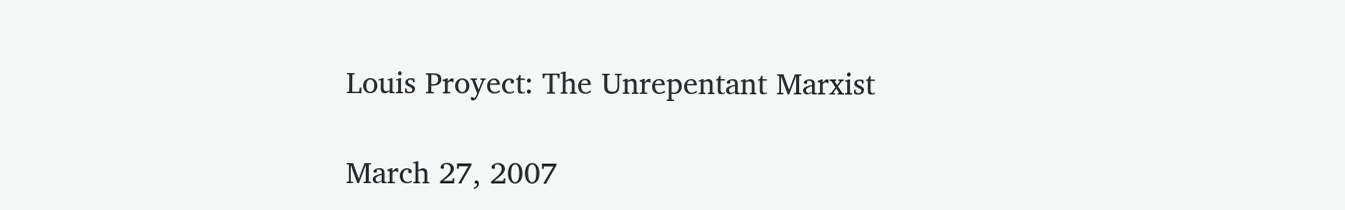Louis Proyect: The Unrepentant Marxist

March 27, 2007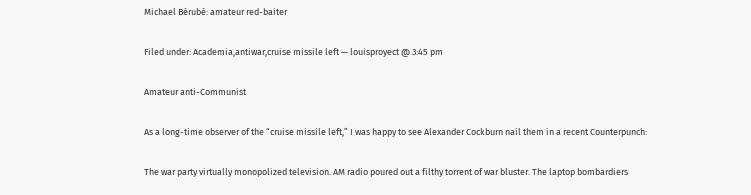Michael Bérubé: amateur red-baiter

Filed under: Academia,antiwar,cruise missile left — louisproyect @ 3:45 pm

Amateur anti-Communist

As a long-time observer of the “cruise missile left,” I was happy to see Alexander Cockburn nail them in a recent Counterpunch:

The war party virtually monopolized television. AM radio poured out a filthy torrent of war bluster. The laptop bombardiers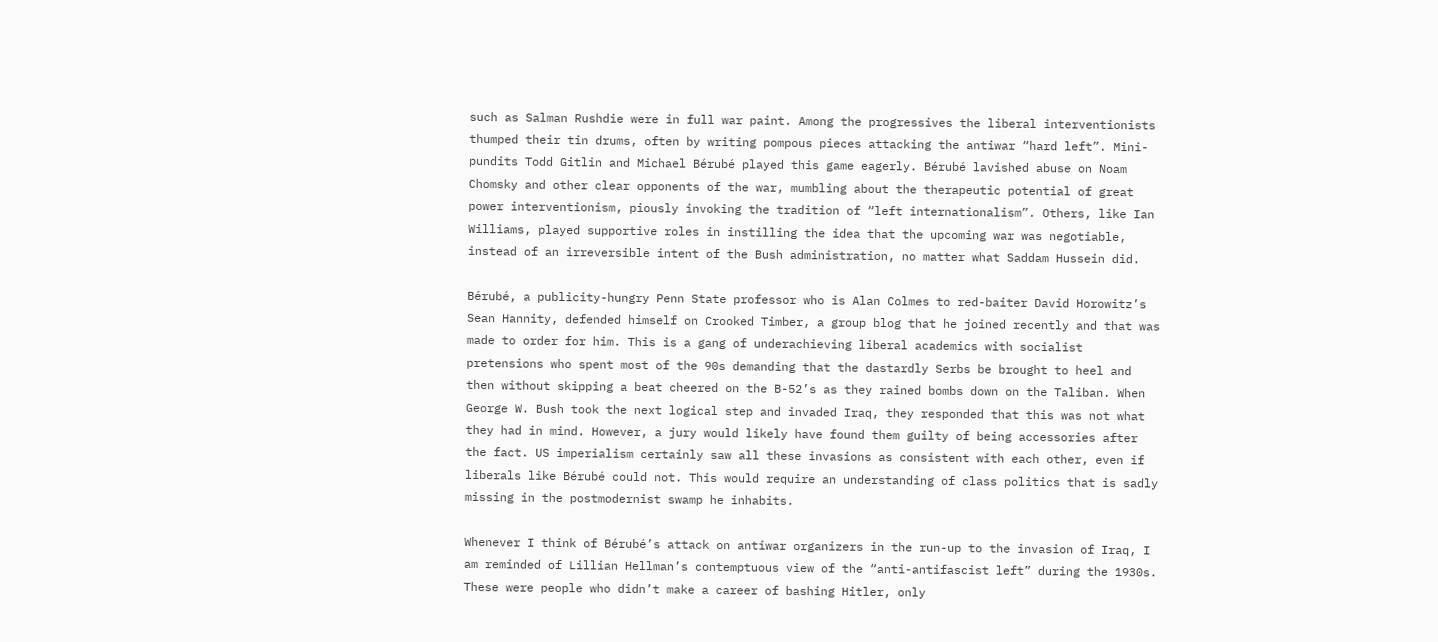such as Salman Rushdie were in full war paint. Among the progressives the liberal interventionists thumped their tin drums, often by writing pompous pieces attacking the antiwar “hard left”. Mini-pundits Todd Gitlin and Michael Bérubé played this game eagerly. Bérubé lavished abuse on Noam Chomsky and other clear opponents of the war, mumbling about the therapeutic potential of great power interventionism, piously invoking the tradition of “left internationalism”. Others, like Ian Williams, played supportive roles in instilling the idea that the upcoming war was negotiable, instead of an irreversible intent of the Bush administration, no matter what Saddam Hussein did.

Bérubé, a publicity-hungry Penn State professor who is Alan Colmes to red-baiter David Horowitz’s Sean Hannity, defended himself on Crooked Timber, a group blog that he joined recently and that was made to order for him. This is a gang of underachieving liberal academics with socialist pretensions who spent most of the 90s demanding that the dastardly Serbs be brought to heel and then without skipping a beat cheered on the B-52’s as they rained bombs down on the Taliban. When George W. Bush took the next logical step and invaded Iraq, they responded that this was not what they had in mind. However, a jury would likely have found them guilty of being accessories after the fact. US imperialism certainly saw all these invasions as consistent with each other, even if liberals like Bérubé could not. This would require an understanding of class politics that is sadly missing in the postmodernist swamp he inhabits.

Whenever I think of Bérubé’s attack on antiwar organizers in the run-up to the invasion of Iraq, I am reminded of Lillian Hellman’s contemptuous view of the “anti-antifascist left” during the 1930s. These were people who didn’t make a career of bashing Hitler, only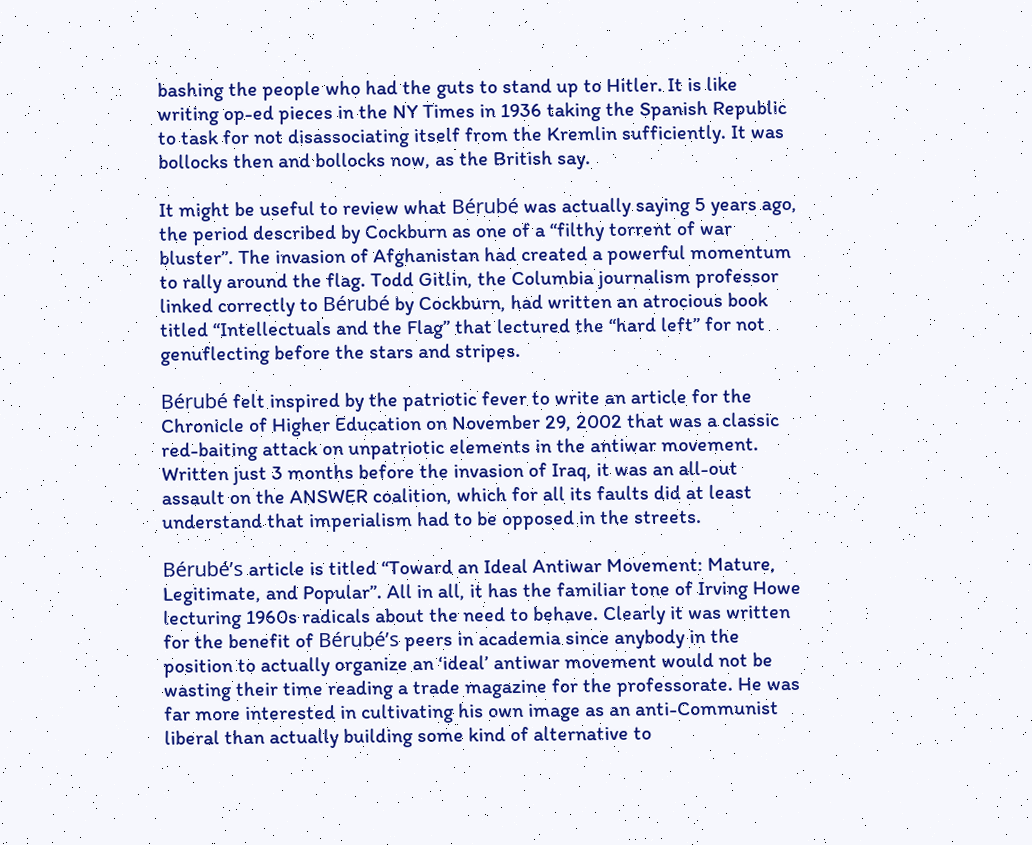bashing the people who had the guts to stand up to Hitler. It is like writing op-ed pieces in the NY Times in 1936 taking the Spanish Republic to task for not disassociating itself from the Kremlin sufficiently. It was bollocks then and bollocks now, as the British say.

It might be useful to review what Bérubé was actually saying 5 years ago, the period described by Cockburn as one of a “filthy torrent of war bluster”. The invasion of Afghanistan had created a powerful momentum to rally around the flag. Todd Gitlin, the Columbia journalism professor linked correctly to Bérubé by Cockburn, had written an atrocious book titled “Intellectuals and the Flag” that lectured the “hard left” for not genuflecting before the stars and stripes.

Bérubé felt inspired by the patriotic fever to write an article for the Chronicle of Higher Education on November 29, 2002 that was a classic red-baiting attack on unpatriotic elements in the antiwar movement. Written just 3 months before the invasion of Iraq, it was an all-out assault on the ANSWER coalition, which for all its faults did at least understand that imperialism had to be opposed in the streets.

Bérubé’s article is titled “Toward an Ideal Antiwar Movement: Mature, Legitimate, and Popular”. All in all, it has the familiar tone of Irving Howe lecturing 1960s radicals about the need to behave. Clearly it was written for the benefit of Bérubé’s peers in academia since anybody in the position to actually organize an ‘ideal’ antiwar movement would not be wasting their time reading a trade magazine for the professorate. He was far more interested in cultivating his own image as an anti-Communist liberal than actually building some kind of alternative to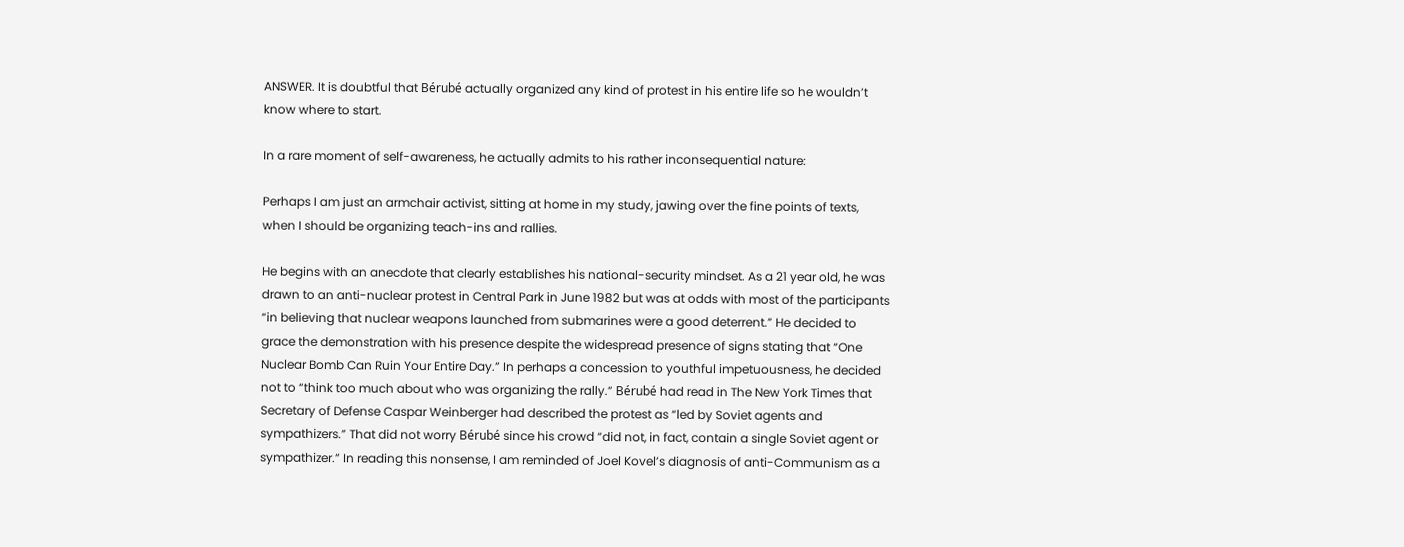ANSWER. It is doubtful that Bérubé actually organized any kind of protest in his entire life so he wouldn’t know where to start.

In a rare moment of self-awareness, he actually admits to his rather inconsequential nature:

Perhaps I am just an armchair activist, sitting at home in my study, jawing over the fine points of texts, when I should be organizing teach-ins and rallies.

He begins with an anecdote that clearly establishes his national-security mindset. As a 21 year old, he was drawn to an anti-nuclear protest in Central Park in June 1982 but was at odds with most of the participants “in believing that nuclear weapons launched from submarines were a good deterrent.” He decided to grace the demonstration with his presence despite the widespread presence of signs stating that “One Nuclear Bomb Can Ruin Your Entire Day.” In perhaps a concession to youthful impetuousness, he decided not to “think too much about who was organizing the rally.” Bérubé had read in The New York Times that Secretary of Defense Caspar Weinberger had described the protest as “led by Soviet agents and sympathizers.” That did not worry Bérubé since his crowd “did not, in fact, contain a single Soviet agent or sympathizer.” In reading this nonsense, I am reminded of Joel Kovel’s diagnosis of anti-Communism as a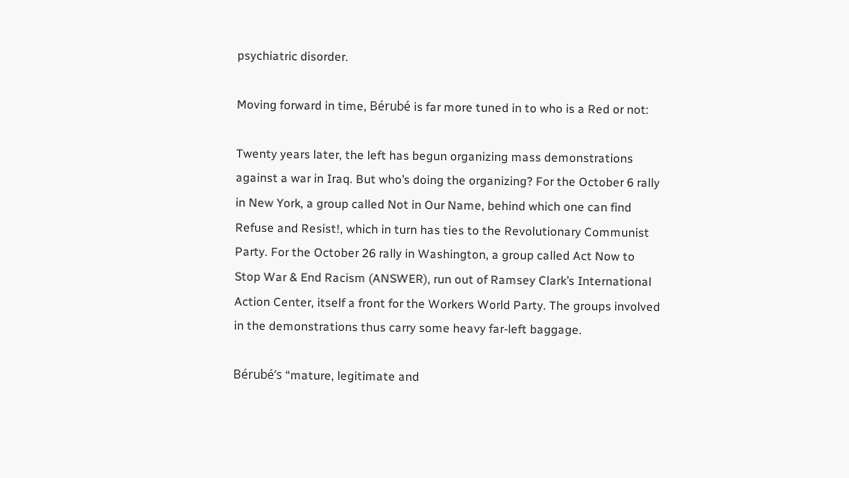psychiatric disorder.

Moving forward in time, Bérubé is far more tuned in to who is a Red or not:

Twenty years later, the left has begun organizing mass demonstrations against a war in Iraq. But who’s doing the organizing? For the October 6 rally in New York, a group called Not in Our Name, behind which one can find Refuse and Resist!, which in turn has ties to the Revolutionary Communist Party. For the October 26 rally in Washington, a group called Act Now to Stop War & End Racism (ANSWER), run out of Ramsey Clark’s International Action Center, itself a front for the Workers World Party. The groups involved in the demonstrations thus carry some heavy far-left baggage.

Bérubé’s “mature, legitimate and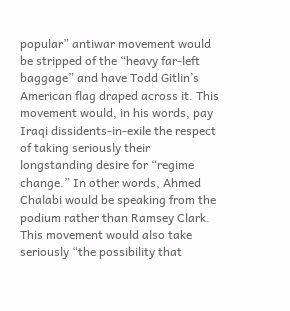popular” antiwar movement would be stripped of the “heavy far-left baggage” and have Todd Gitlin’s American flag draped across it. This movement would, in his words, pay Iraqi dissidents-in-exile the respect of taking seriously their longstanding desire for “regime change.” In other words, Ahmed Chalabi would be speaking from the podium rather than Ramsey Clark. This movement would also take seriously “the possibility that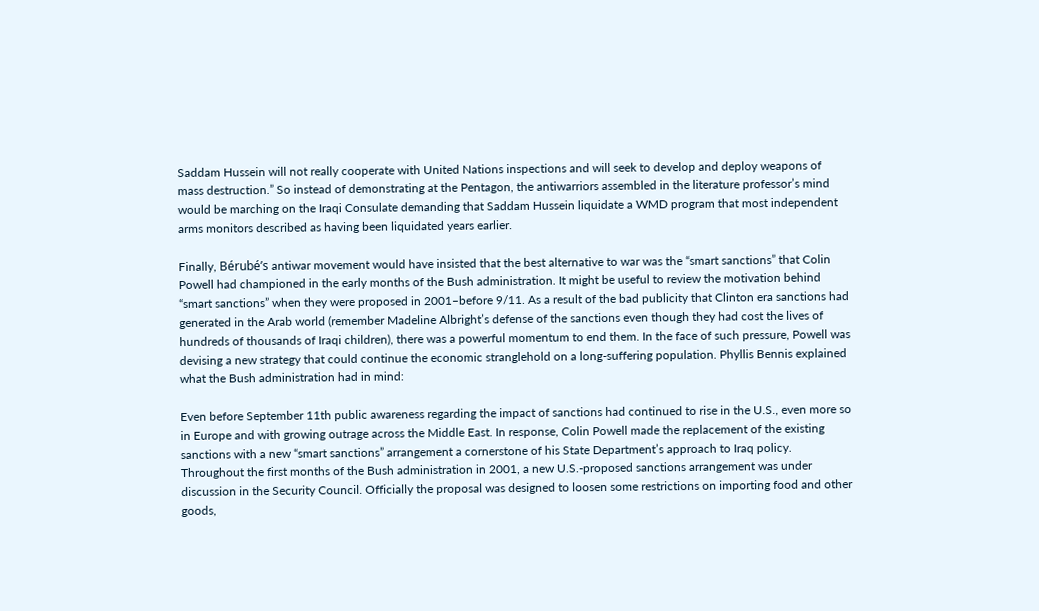Saddam Hussein will not really cooperate with United Nations inspections and will seek to develop and deploy weapons of mass destruction.” So instead of demonstrating at the Pentagon, the antiwarriors assembled in the literature professor’s mind would be marching on the Iraqi Consulate demanding that Saddam Hussein liquidate a WMD program that most independent arms monitors described as having been liquidated years earlier.

Finally, Bérubé’s antiwar movement would have insisted that the best alternative to war was the “smart sanctions” that Colin Powell had championed in the early months of the Bush administration. It might be useful to review the motivation behind “smart sanctions” when they were proposed in 2001–before 9/11. As a result of the bad publicity that Clinton era sanctions had generated in the Arab world (remember Madeline Albright’s defense of the sanctions even though they had cost the lives of hundreds of thousands of Iraqi children), there was a powerful momentum to end them. In the face of such pressure, Powell was devising a new strategy that could continue the economic stranglehold on a long-suffering population. Phyllis Bennis explained what the Bush administration had in mind:

Even before September 11th public awareness regarding the impact of sanctions had continued to rise in the U.S., even more so in Europe and with growing outrage across the Middle East. In response, Colin Powell made the replacement of the existing sanctions with a new “smart sanctions” arrangement a cornerstone of his State Department’s approach to Iraq policy. Throughout the first months of the Bush administration in 2001, a new U.S.-proposed sanctions arrangement was under discussion in the Security Council. Officially the proposal was designed to loosen some restrictions on importing food and other goods,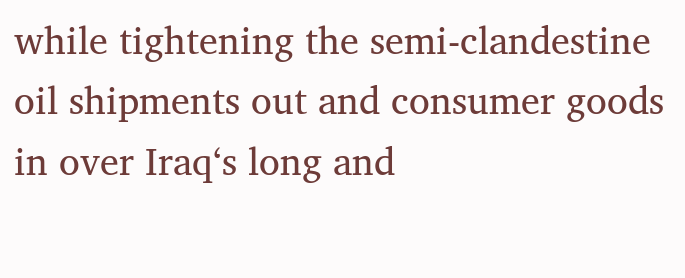while tightening the semi-clandestine oil shipments out and consumer goods in over Iraq‘s long and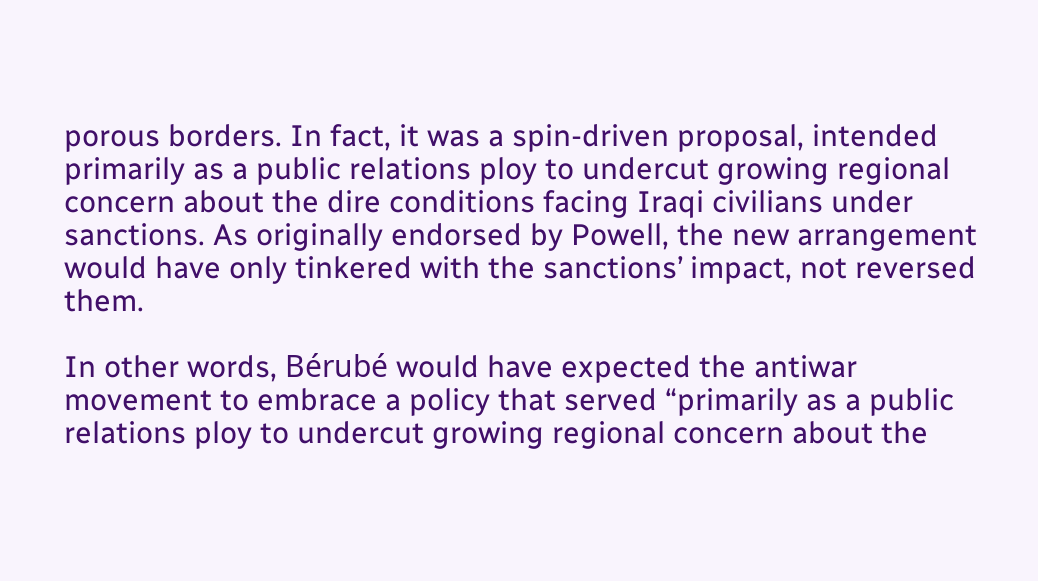porous borders. In fact, it was a spin-driven proposal, intended primarily as a public relations ploy to undercut growing regional concern about the dire conditions facing Iraqi civilians under sanctions. As originally endorsed by Powell, the new arrangement would have only tinkered with the sanctions’ impact, not reversed them.

In other words, Bérubé would have expected the antiwar movement to embrace a policy that served “primarily as a public relations ploy to undercut growing regional concern about the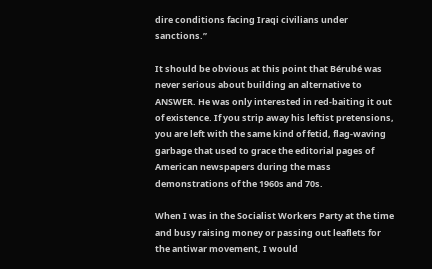dire conditions facing Iraqi civilians under sanctions.”

It should be obvious at this point that Bérubé was never serious about building an alternative to ANSWER. He was only interested in red-baiting it out of existence. If you strip away his leftist pretensions, you are left with the same kind of fetid, flag-waving garbage that used to grace the editorial pages of American newspapers during the mass demonstrations of the 1960s and 70s.

When I was in the Socialist Workers Party at the time and busy raising money or passing out leaflets for the antiwar movement, I would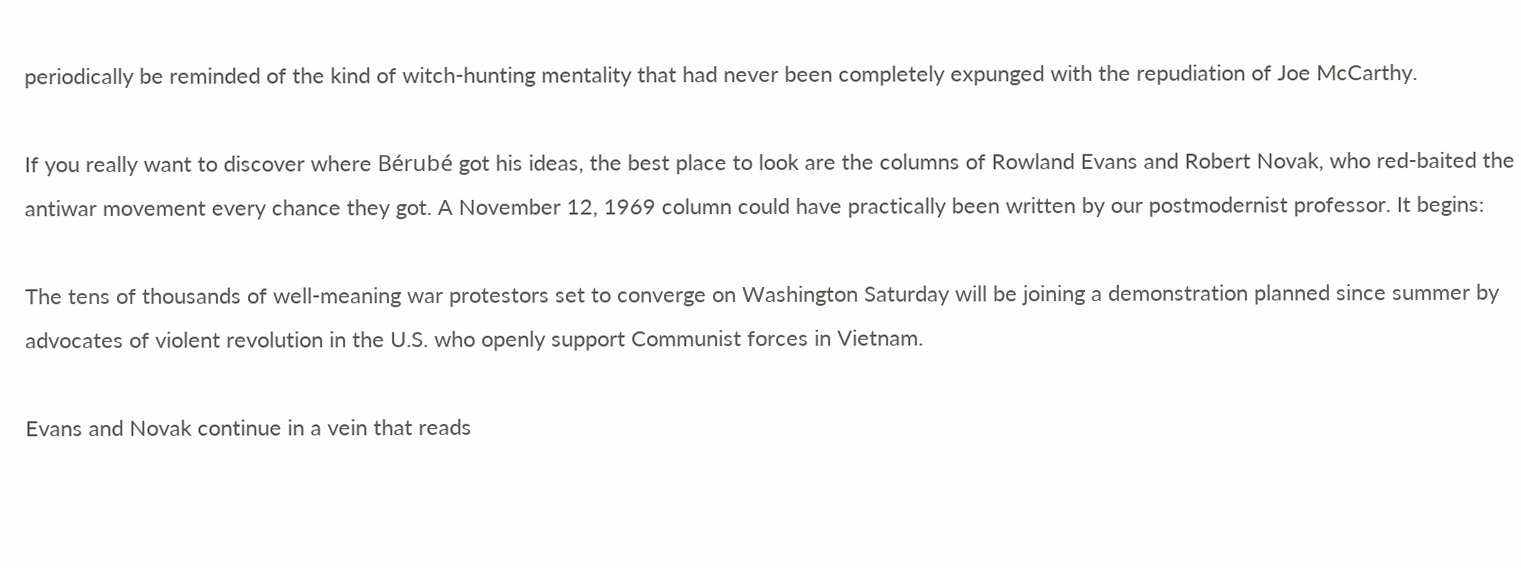periodically be reminded of the kind of witch-hunting mentality that had never been completely expunged with the repudiation of Joe McCarthy.

If you really want to discover where Bérubé got his ideas, the best place to look are the columns of Rowland Evans and Robert Novak, who red-baited the antiwar movement every chance they got. A November 12, 1969 column could have practically been written by our postmodernist professor. It begins:

The tens of thousands of well-meaning war protestors set to converge on Washington Saturday will be joining a demonstration planned since summer by advocates of violent revolution in the U.S. who openly support Communist forces in Vietnam.

Evans and Novak continue in a vein that reads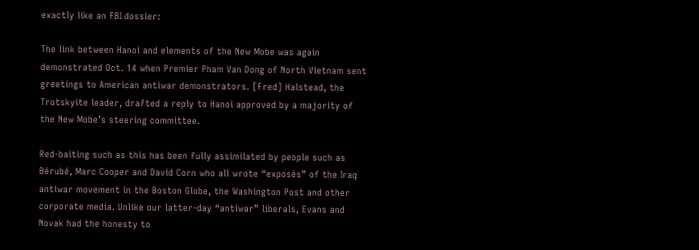exactly like an FBI dossier:

The link between Hanoi and elements of the New Mobe was again demonstrated Oct. 14 when Premier Pham Van Dong of North Vietnam sent greetings to American antiwar demonstrators. [Fred] Halstead, the Trotskyite leader, drafted a reply to Hanoi approved by a majority of the New Mobe’s steering committee.

Red-baiting such as this has been fully assimilated by people such as Bérubé, Marc Cooper and David Corn who all wrote “exposés” of the Iraq antiwar movement in the Boston Globe, the Washington Post and other corporate media. Unlike our latter-day “antiwar” liberals, Evans and Novak had the honesty to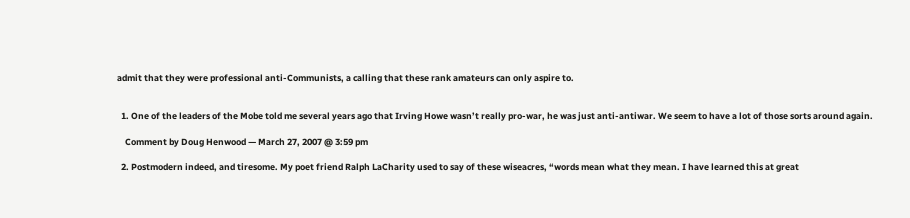admit that they were professional anti-Communists, a calling that these rank amateurs can only aspire to.


  1. One of the leaders of the Mobe told me several years ago that Irving Howe wasn’t really pro-war, he was just anti-antiwar. We seem to have a lot of those sorts around again.

    Comment by Doug Henwood — March 27, 2007 @ 3:59 pm

  2. Postmodern indeed, and tiresome. My poet friend Ralph LaCharity used to say of these wiseacres, “words mean what they mean. I have learned this at great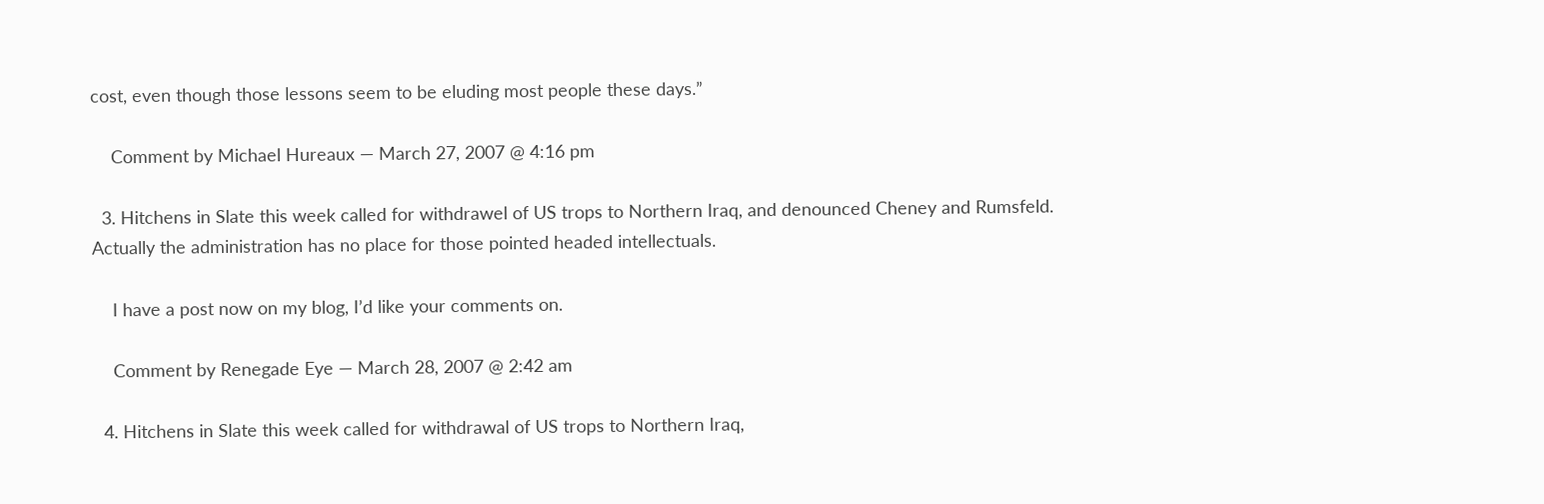cost, even though those lessons seem to be eluding most people these days.”

    Comment by Michael Hureaux — March 27, 2007 @ 4:16 pm

  3. Hitchens in Slate this week called for withdrawel of US trops to Northern Iraq, and denounced Cheney and Rumsfeld. Actually the administration has no place for those pointed headed intellectuals.

    I have a post now on my blog, I’d like your comments on.

    Comment by Renegade Eye — March 28, 2007 @ 2:42 am

  4. Hitchens in Slate this week called for withdrawal of US trops to Northern Iraq,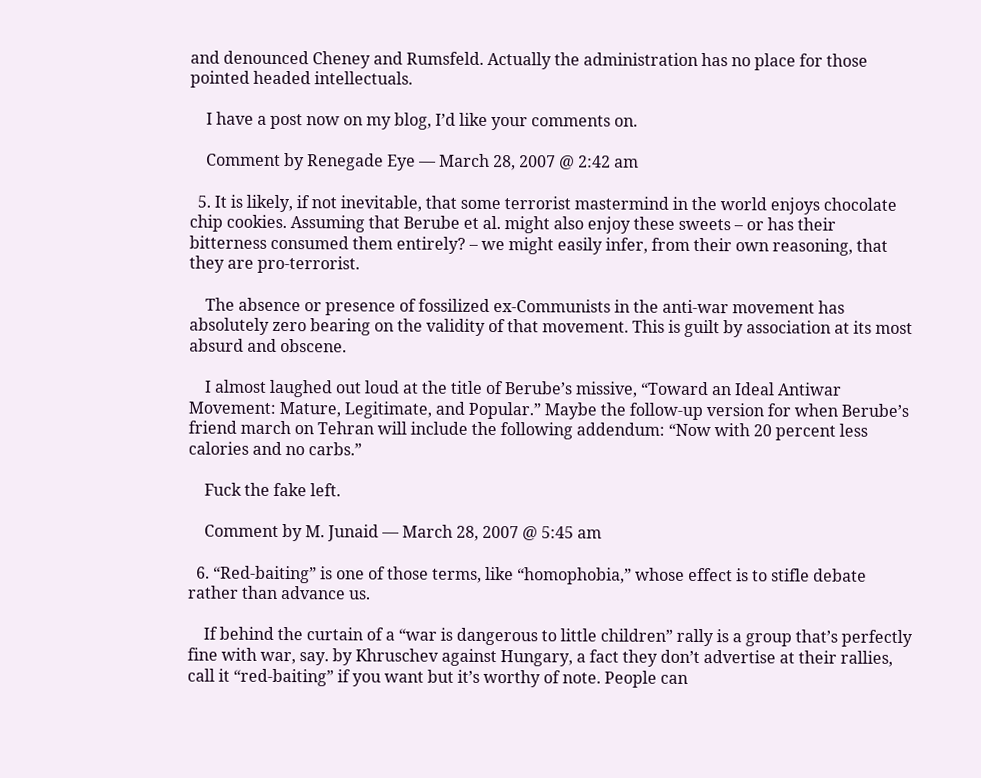and denounced Cheney and Rumsfeld. Actually the administration has no place for those pointed headed intellectuals.

    I have a post now on my blog, I’d like your comments on.

    Comment by Renegade Eye — March 28, 2007 @ 2:42 am

  5. It is likely, if not inevitable, that some terrorist mastermind in the world enjoys chocolate chip cookies. Assuming that Berube et al. might also enjoy these sweets – or has their bitterness consumed them entirely? – we might easily infer, from their own reasoning, that they are pro-terrorist.

    The absence or presence of fossilized ex-Communists in the anti-war movement has absolutely zero bearing on the validity of that movement. This is guilt by association at its most absurd and obscene.

    I almost laughed out loud at the title of Berube’s missive, “Toward an Ideal Antiwar Movement: Mature, Legitimate, and Popular.” Maybe the follow-up version for when Berube’s friend march on Tehran will include the following addendum: “Now with 20 percent less calories and no carbs.”

    Fuck the fake left.

    Comment by M. Junaid — March 28, 2007 @ 5:45 am

  6. “Red-baiting” is one of those terms, like “homophobia,” whose effect is to stifle debate rather than advance us.

    If behind the curtain of a “war is dangerous to little children” rally is a group that’s perfectly fine with war, say. by Khruschev against Hungary, a fact they don’t advertise at their rallies, call it “red-baiting” if you want but it’s worthy of note. People can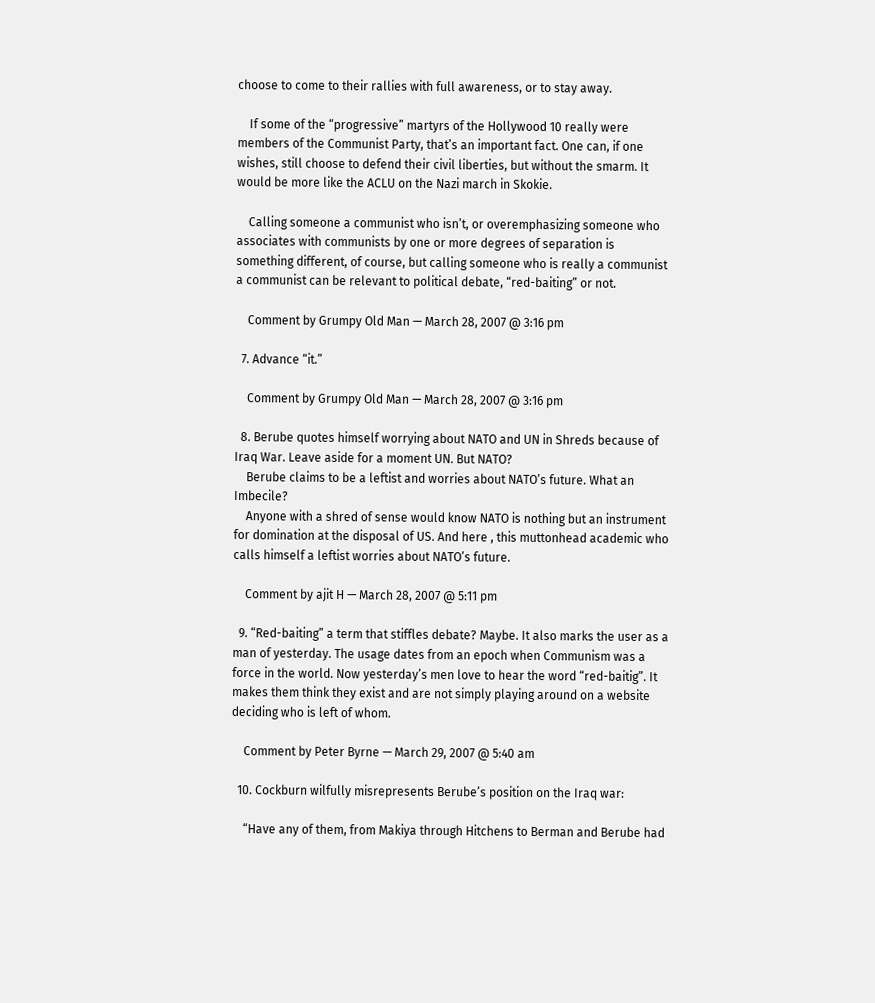choose to come to their rallies with full awareness, or to stay away.

    If some of the “progressive” martyrs of the Hollywood 10 really were members of the Communist Party, that’s an important fact. One can, if one wishes, still choose to defend their civil liberties, but without the smarm. It would be more like the ACLU on the Nazi march in Skokie.

    Calling someone a communist who isn’t, or overemphasizing someone who associates with communists by one or more degrees of separation is something different, of course, but calling someone who is really a communist a communist can be relevant to political debate, “red-baiting” or not.

    Comment by Grumpy Old Man — March 28, 2007 @ 3:16 pm

  7. Advance “it.”

    Comment by Grumpy Old Man — March 28, 2007 @ 3:16 pm

  8. Berube quotes himself worrying about NATO and UN in Shreds because of Iraq War. Leave aside for a moment UN. But NATO?
    Berube claims to be a leftist and worries about NATO’s future. What an Imbecile?
    Anyone with a shred of sense would know NATO is nothing but an instrument for domination at the disposal of US. And here , this muttonhead academic who calls himself a leftist worries about NATO’s future.

    Comment by ajit H — March 28, 2007 @ 5:11 pm

  9. “Red-baiting” a term that stiffles debate? Maybe. It also marks the user as a man of yesterday. The usage dates from an epoch when Communism was a force in the world. Now yesterday’s men love to hear the word “red-baitig”. It makes them think they exist and are not simply playing around on a website deciding who is left of whom.

    Comment by Peter Byrne — March 29, 2007 @ 5:40 am

  10. Cockburn wilfully misrepresents Berube’s position on the Iraq war:

    “Have any of them, from Makiya through Hitchens to Berman and Berube had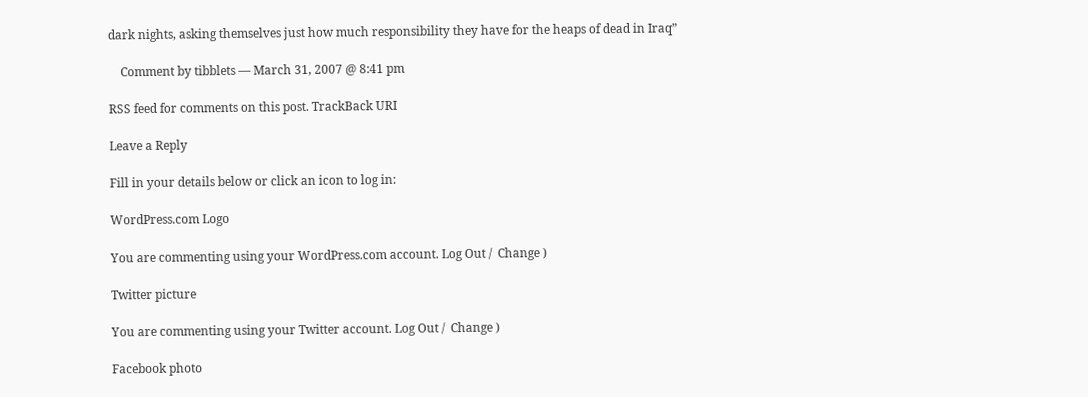dark nights, asking themselves just how much responsibility they have for the heaps of dead in Iraq”

    Comment by tibblets — March 31, 2007 @ 8:41 pm

RSS feed for comments on this post. TrackBack URI

Leave a Reply

Fill in your details below or click an icon to log in:

WordPress.com Logo

You are commenting using your WordPress.com account. Log Out /  Change )

Twitter picture

You are commenting using your Twitter account. Log Out /  Change )

Facebook photo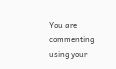You are commenting using your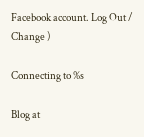Facebook account. Log Out /  Change )

Connecting to %s

Blog at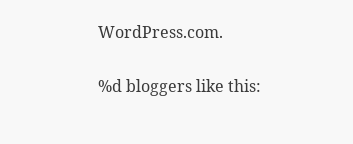WordPress.com.

%d bloggers like this: